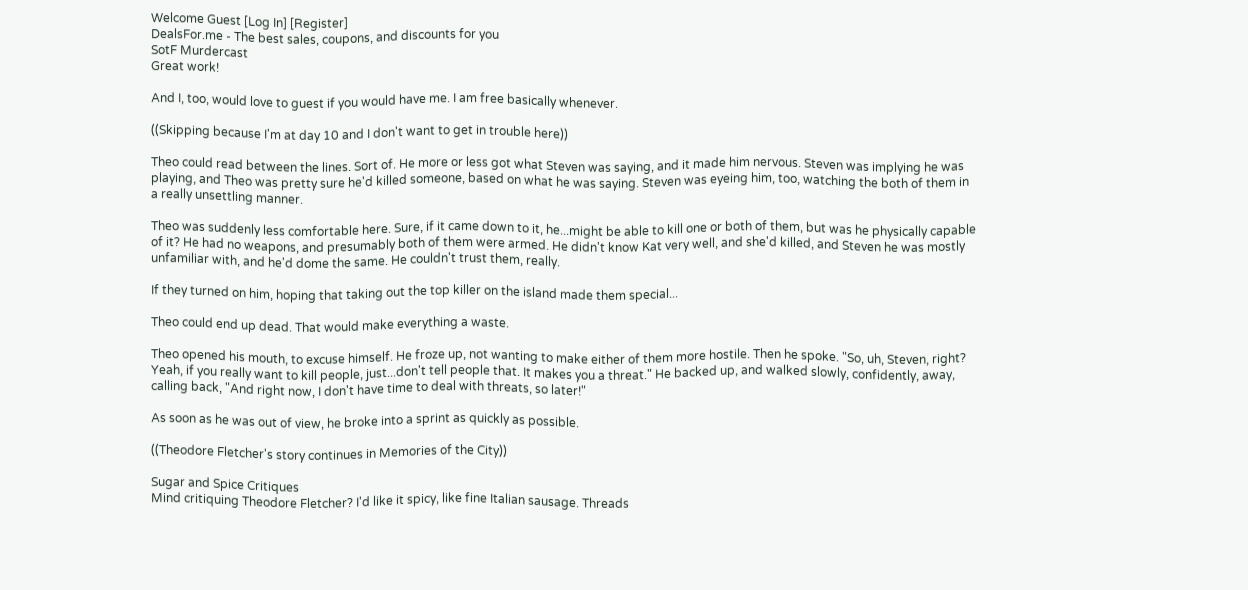Welcome Guest [Log In] [Register]
DealsFor.me - The best sales, coupons, and discounts for you
SotF Murdercast
Great work!

And I, too, would love to guest if you would have me. I am free basically whenever.

((Skipping because I'm at day 10 and I don't want to get in trouble here))

Theo could read between the lines. Sort of. He more or less got what Steven was saying, and it made him nervous. Steven was implying he was playing, and Theo was pretty sure he'd killed someone, based on what he was saying. Steven was eyeing him, too, watching the both of them in a really unsettling manner.

Theo was suddenly less comfortable here. Sure, if it came down to it, he...might be able to kill one or both of them, but was he physically capable of it? He had no weapons, and presumably both of them were armed. He didn't know Kat very well, and she'd killed, and Steven he was mostly unfamiliar with, and he'd dome the same. He couldn't trust them, really.

If they turned on him, hoping that taking out the top killer on the island made them special...

Theo could end up dead. That would make everything a waste.

Theo opened his mouth, to excuse himself. He froze up, not wanting to make either of them more hostile. Then he spoke. "So, uh, Steven, right? Yeah, if you really want to kill people, just...don't tell people that. It makes you a threat." He backed up, and walked slowly, confidently, away, calling back, "And right now, I don't have time to deal with threats, so later!"

As soon as he was out of view, he broke into a sprint as quickly as possible.

((Theodore Fletcher's story continues in Memories of the City))

Sugar and Spice Critiques
Mind critiquing Theodore Fletcher? I'd like it spicy, like fine Italian sausage. Threads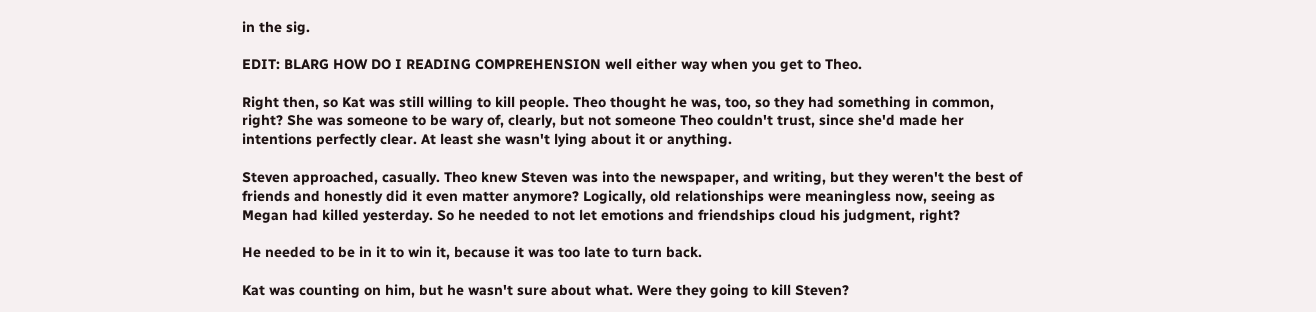in the sig.

EDIT: BLARG HOW DO I READING COMPREHENSION well either way when you get to Theo.

Right then, so Kat was still willing to kill people. Theo thought he was, too, so they had something in common, right? She was someone to be wary of, clearly, but not someone Theo couldn't trust, since she'd made her intentions perfectly clear. At least she wasn't lying about it or anything.

Steven approached, casually. Theo knew Steven was into the newspaper, and writing, but they weren't the best of friends and honestly did it even matter anymore? Logically, old relationships were meaningless now, seeing as Megan had killed yesterday. So he needed to not let emotions and friendships cloud his judgment, right?

He needed to be in it to win it, because it was too late to turn back.

Kat was counting on him, but he wasn't sure about what. Were they going to kill Steven?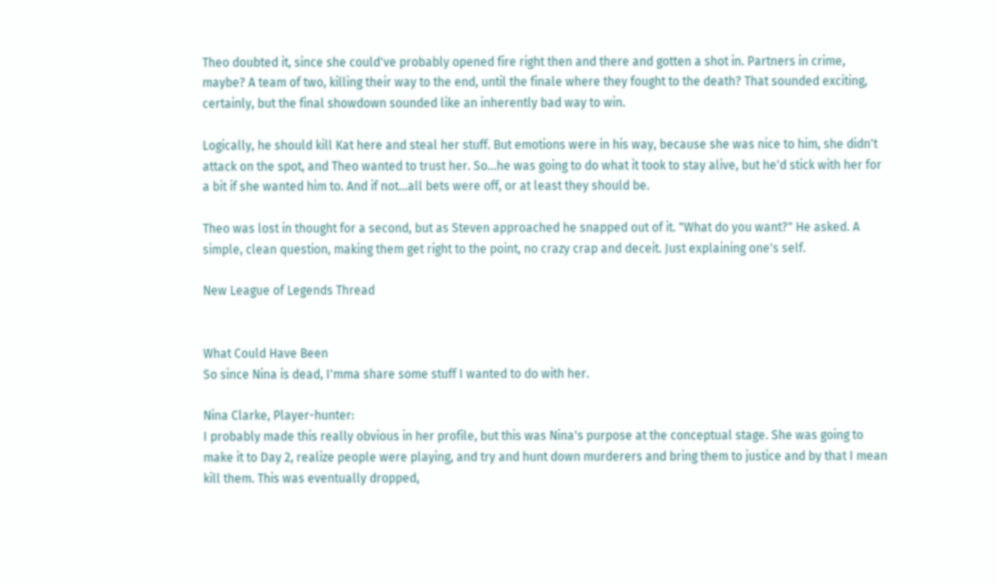Theo doubted it, since she could've probably opened fire right then and there and gotten a shot in. Partners in crime, maybe? A team of two, killing their way to the end, until the finale where they fought to the death? That sounded exciting, certainly, but the final showdown sounded like an inherently bad way to win.

Logically, he should kill Kat here and steal her stuff. But emotions were in his way, because she was nice to him, she didn't attack on the spot, and Theo wanted to trust her. So...he was going to do what it took to stay alive, but he'd stick with her for a bit if she wanted him to. And if not...all bets were off, or at least they should be.

Theo was lost in thought for a second, but as Steven approached he snapped out of it. "What do you want?" He asked. A simple, clean question, making them get right to the point, no crazy crap and deceit. Just explaining one's self.

New League of Legends Thread


What Could Have Been
So since Nina is dead, I'mma share some stuff I wanted to do with her.

Nina Clarke, Player-hunter:
I probably made this really obvious in her profile, but this was Nina's purpose at the conceptual stage. She was going to make it to Day 2, realize people were playing, and try and hunt down murderers and bring them to justice and by that I mean kill them. This was eventually dropped,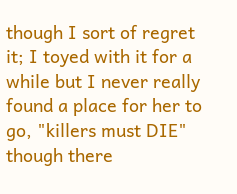though I sort of regret it; I toyed with it for a while but I never really found a place for her to go, "killers must DIE" though there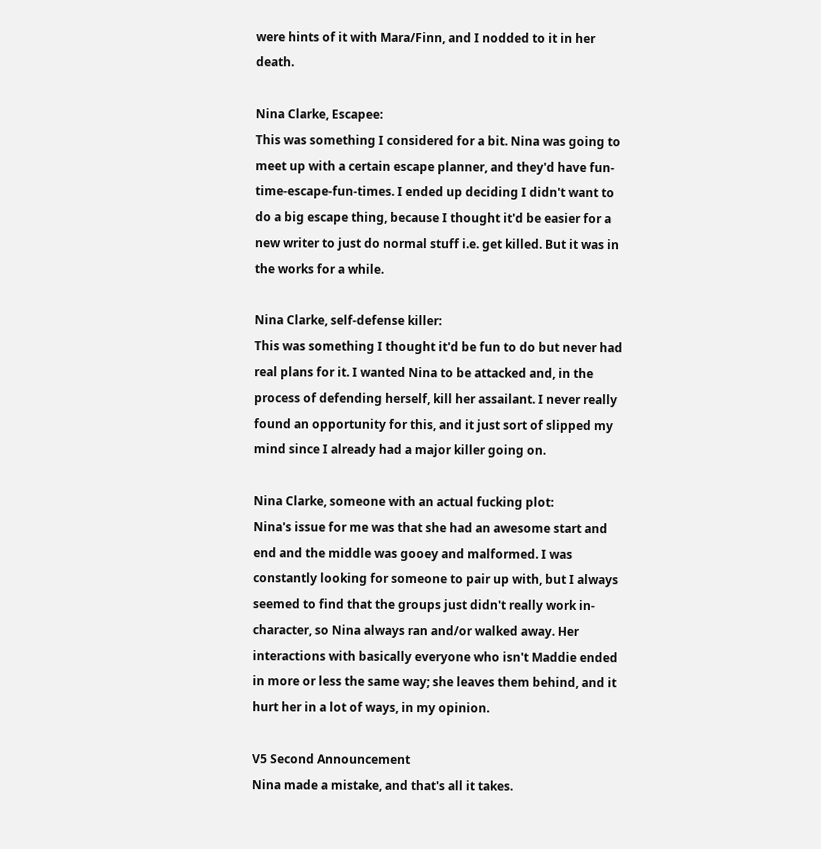were hints of it with Mara/Finn, and I nodded to it in her death.

Nina Clarke, Escapee:
This was something I considered for a bit. Nina was going to meet up with a certain escape planner, and they'd have fun-time-escape-fun-times. I ended up deciding I didn't want to do a big escape thing, because I thought it'd be easier for a new writer to just do normal stuff i.e. get killed. But it was in the works for a while.

Nina Clarke, self-defense killer:
This was something I thought it'd be fun to do but never had real plans for it. I wanted Nina to be attacked and, in the process of defending herself, kill her assailant. I never really found an opportunity for this, and it just sort of slipped my mind since I already had a major killer going on.

Nina Clarke, someone with an actual fucking plot:
Nina's issue for me was that she had an awesome start and end and the middle was gooey and malformed. I was constantly looking for someone to pair up with, but I always seemed to find that the groups just didn't really work in-character, so Nina always ran and/or walked away. Her interactions with basically everyone who isn't Maddie ended in more or less the same way; she leaves them behind, and it hurt her in a lot of ways, in my opinion.

V5 Second Announcement
Nina made a mistake, and that's all it takes.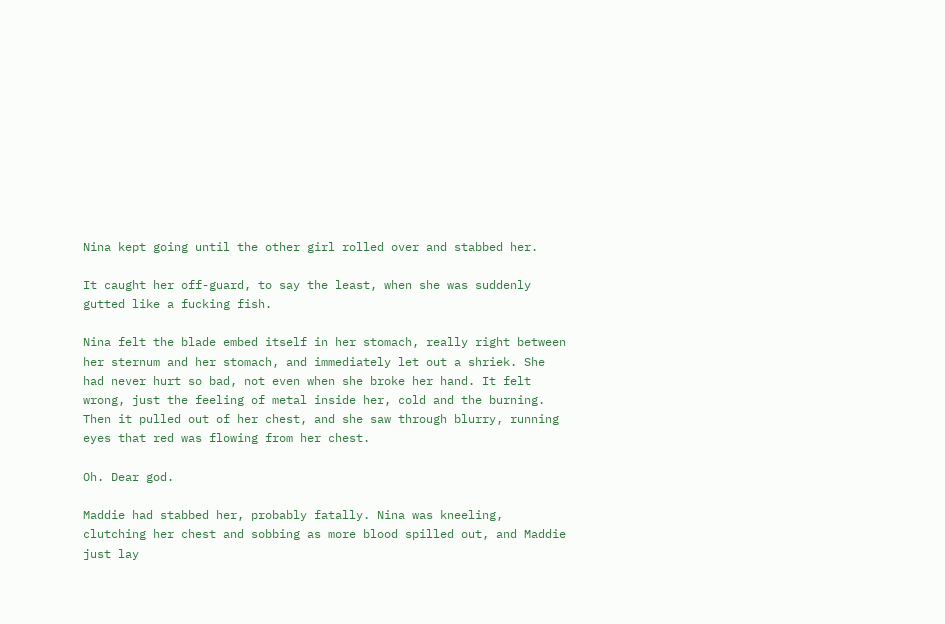Nina kept going until the other girl rolled over and stabbed her.

It caught her off-guard, to say the least, when she was suddenly gutted like a fucking fish.

Nina felt the blade embed itself in her stomach, really right between her sternum and her stomach, and immediately let out a shriek. She had never hurt so bad, not even when she broke her hand. It felt wrong, just the feeling of metal inside her, cold and the burning. Then it pulled out of her chest, and she saw through blurry, running eyes that red was flowing from her chest.

Oh. Dear god.

Maddie had stabbed her, probably fatally. Nina was kneeling, clutching her chest and sobbing as more blood spilled out, and Maddie just lay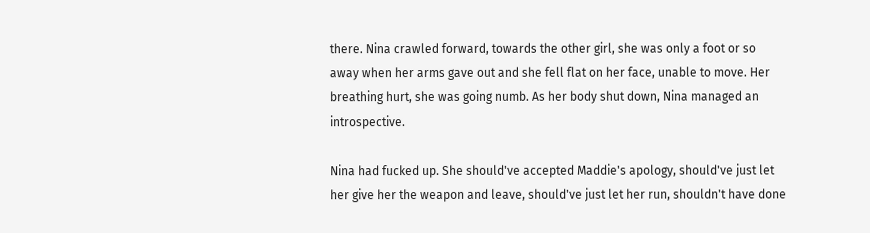there. Nina crawled forward, towards the other girl, she was only a foot or so away when her arms gave out and she fell flat on her face, unable to move. Her breathing hurt, she was going numb. As her body shut down, Nina managed an introspective.

Nina had fucked up. She should've accepted Maddie's apology, should've just let her give her the weapon and leave, should've just let her run, shouldn't have done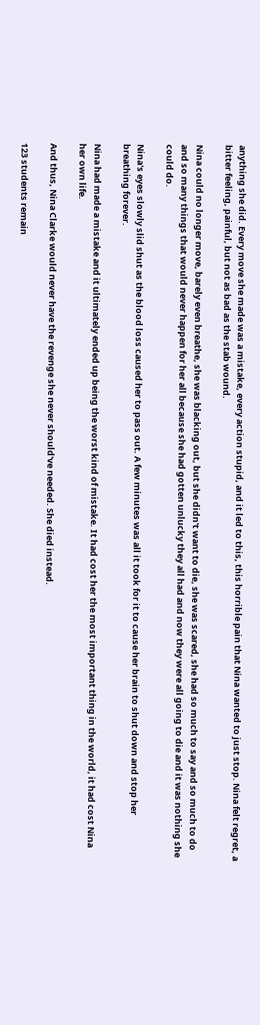anything she did. Every move she made was a mistake, every action stupid, and it led to this, this horrible pain that Nina wanted to just stop. Nina felt regret, a bitter feeling, painful, but not as bad as the stab wound.

Nina could no longer move, barely even breathe, she was blacking out, but she didn't want to die, she was scared, she had so much to say and so much to do and so many things that would never happen for her all because she had gotten unlucky they all had and now they were all going to die and it was nothing she could do.

Nina's eyes slowly slid shut as the blood loss caused her to pass out. A few minutes was all it took for it to cause her brain to shut down and stop her breathing forever.

Nina had made a mistake and it ultimately ended up being the worst kind of mistake. It had cost her the most important thing in the world, it had cost Nina her own life.

And thus, Nina Clarke would never have the revenge she never should've needed. She died instead.

123 students remain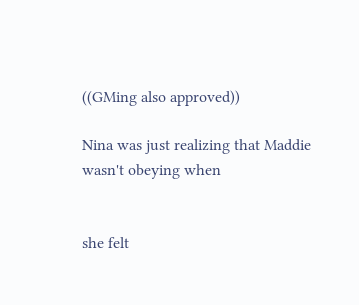((GMing also approved))

Nina was just realizing that Maddie wasn't obeying when


she felt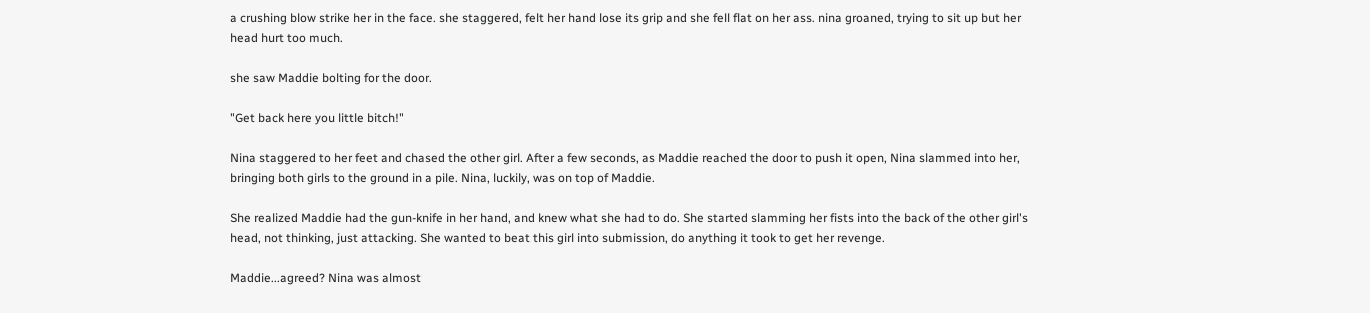a crushing blow strike her in the face. she staggered, felt her hand lose its grip and she fell flat on her ass. nina groaned, trying to sit up but her head hurt too much.

she saw Maddie bolting for the door.

"Get back here you little bitch!"

Nina staggered to her feet and chased the other girl. After a few seconds, as Maddie reached the door to push it open, Nina slammed into her, bringing both girls to the ground in a pile. Nina, luckily, was on top of Maddie.

She realized Maddie had the gun-knife in her hand, and knew what she had to do. She started slamming her fists into the back of the other girl's head, not thinking, just attacking. She wanted to beat this girl into submission, do anything it took to get her revenge.

Maddie...agreed? Nina was almost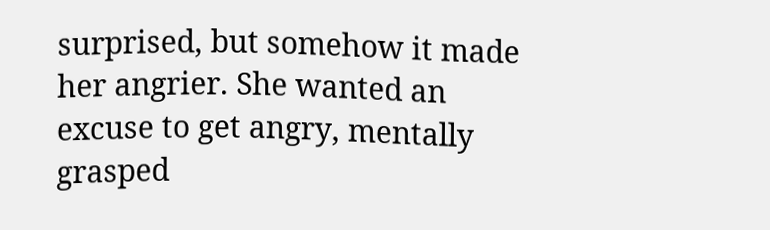surprised, but somehow it made her angrier. She wanted an excuse to get angry, mentally grasped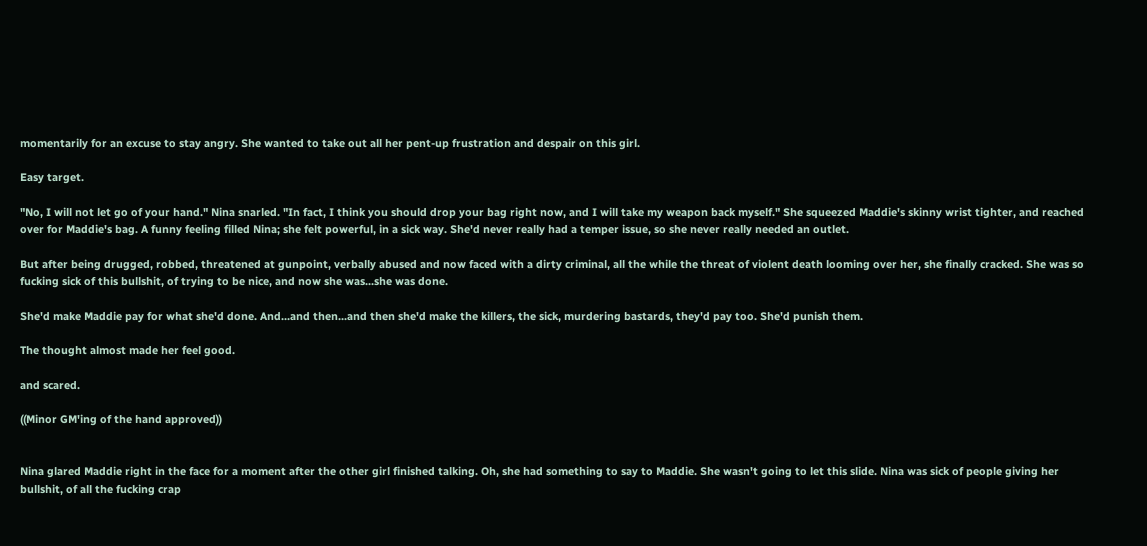momentarily for an excuse to stay angry. She wanted to take out all her pent-up frustration and despair on this girl.

Easy target.

"No, I will not let go of your hand." Nina snarled. "In fact, I think you should drop your bag right now, and I will take my weapon back myself." She squeezed Maddie's skinny wrist tighter, and reached over for Maddie's bag. A funny feeling filled Nina; she felt powerful, in a sick way. She'd never really had a temper issue, so she never really needed an outlet.

But after being drugged, robbed, threatened at gunpoint, verbally abused and now faced with a dirty criminal, all the while the threat of violent death looming over her, she finally cracked. She was so fucking sick of this bullshit, of trying to be nice, and now she was...she was done.

She'd make Maddie pay for what she'd done. And...and then...and then she'd make the killers, the sick, murdering bastards, they'd pay too. She'd punish them.

The thought almost made her feel good.

and scared.

((Minor GM'ing of the hand approved))


Nina glared Maddie right in the face for a moment after the other girl finished talking. Oh, she had something to say to Maddie. She wasn't going to let this slide. Nina was sick of people giving her bullshit, of all the fucking crap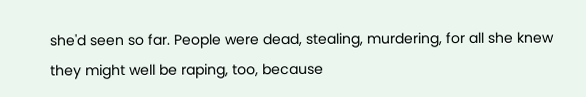she'd seen so far. People were dead, stealing, murdering, for all she knew they might well be raping, too, because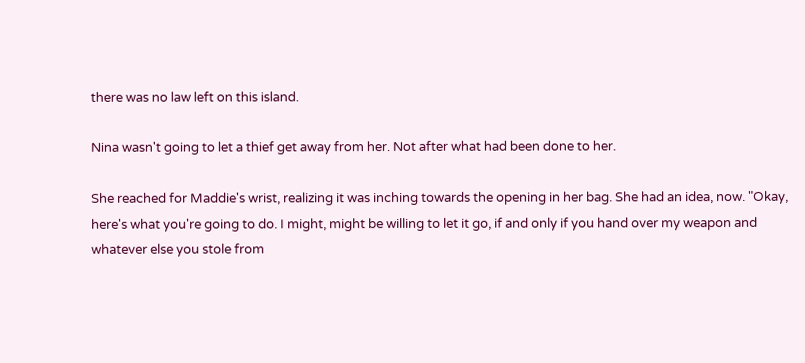there was no law left on this island.

Nina wasn't going to let a thief get away from her. Not after what had been done to her.

She reached for Maddie's wrist, realizing it was inching towards the opening in her bag. She had an idea, now. "Okay, here's what you're going to do. I might, might be willing to let it go, if and only if you hand over my weapon and whatever else you stole from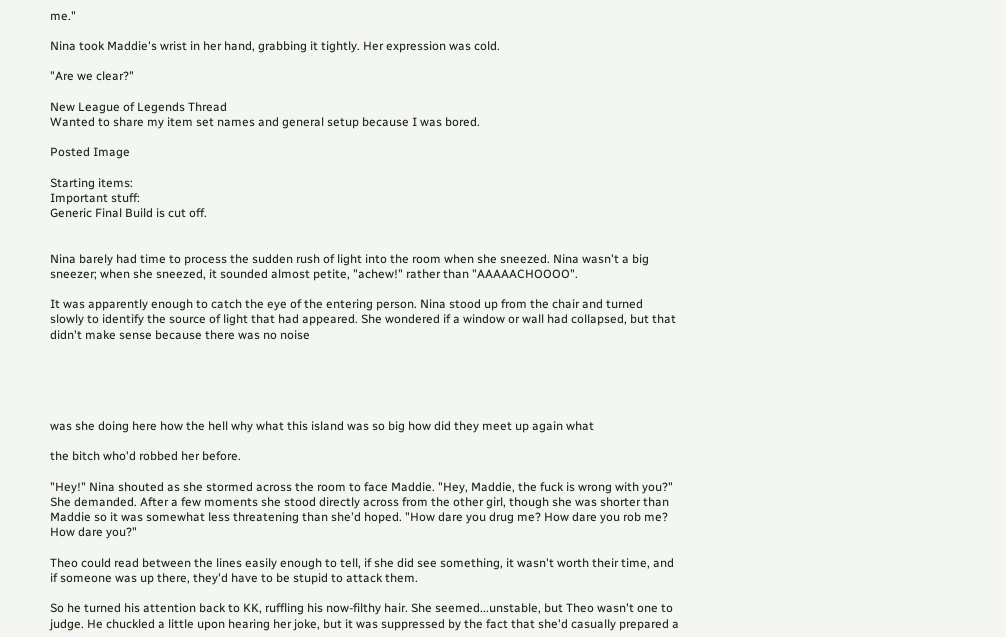me."

Nina took Maddie's wrist in her hand, grabbing it tightly. Her expression was cold.

"Are we clear?"

New League of Legends Thread
Wanted to share my item set names and general setup because I was bored.

Posted Image

Starting items:
Important stuff:
Generic Final Build is cut off.


Nina barely had time to process the sudden rush of light into the room when she sneezed. Nina wasn't a big sneezer; when she sneezed, it sounded almost petite, "achew!" rather than "AAAAACHOOOO".

It was apparently enough to catch the eye of the entering person. Nina stood up from the chair and turned slowly to identify the source of light that had appeared. She wondered if a window or wall had collapsed, but that didn't make sense because there was no noise





was she doing here how the hell why what this island was so big how did they meet up again what

the bitch who'd robbed her before.

"Hey!" Nina shouted as she stormed across the room to face Maddie. "Hey, Maddie, the fuck is wrong with you?" She demanded. After a few moments she stood directly across from the other girl, though she was shorter than Maddie so it was somewhat less threatening than she'd hoped. "How dare you drug me? How dare you rob me? How dare you?"

Theo could read between the lines easily enough to tell, if she did see something, it wasn't worth their time, and if someone was up there, they'd have to be stupid to attack them.

So he turned his attention back to KK, ruffling his now-filthy hair. She seemed...unstable, but Theo wasn't one to judge. He chuckled a little upon hearing her joke, but it was suppressed by the fact that she'd casually prepared a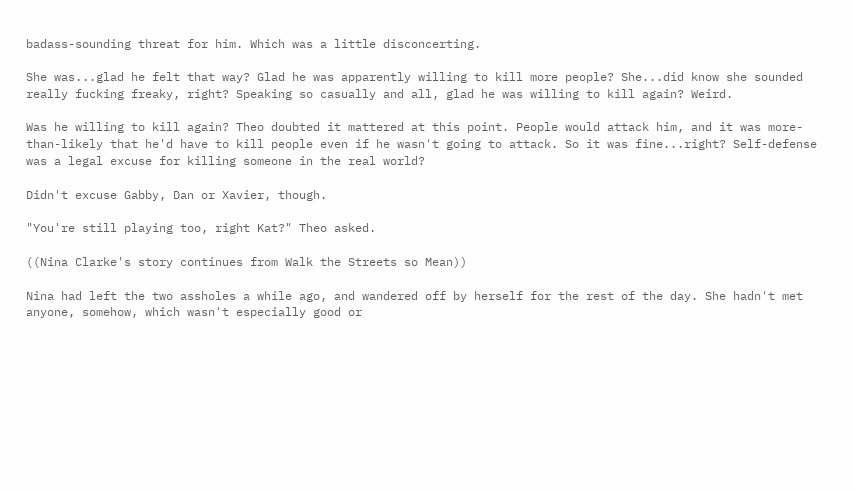badass-sounding threat for him. Which was a little disconcerting.

She was...glad he felt that way? Glad he was apparently willing to kill more people? She...did know she sounded really fucking freaky, right? Speaking so casually and all, glad he was willing to kill again? Weird.

Was he willing to kill again? Theo doubted it mattered at this point. People would attack him, and it was more-than-likely that he'd have to kill people even if he wasn't going to attack. So it was fine...right? Self-defense was a legal excuse for killing someone in the real world?

Didn't excuse Gabby, Dan or Xavier, though.

"You're still playing too, right Kat?" Theo asked.

((Nina Clarke's story continues from Walk the Streets so Mean))

Nina had left the two assholes a while ago, and wandered off by herself for the rest of the day. She hadn't met anyone, somehow, which wasn't especially good or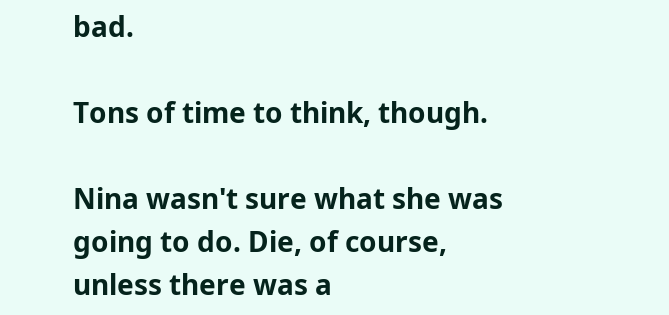bad.

Tons of time to think, though.

Nina wasn't sure what she was going to do. Die, of course, unless there was a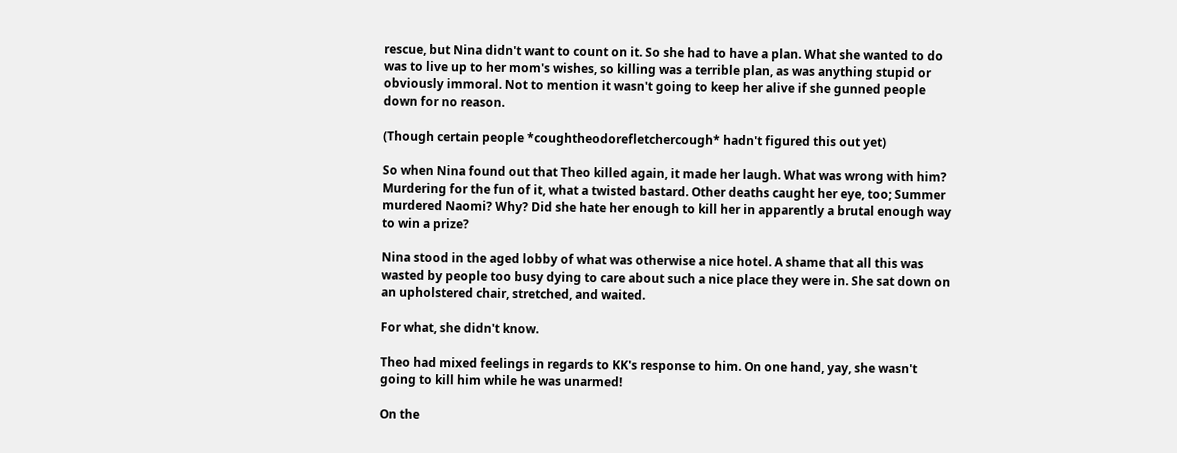rescue, but Nina didn't want to count on it. So she had to have a plan. What she wanted to do was to live up to her mom's wishes, so killing was a terrible plan, as was anything stupid or obviously immoral. Not to mention it wasn't going to keep her alive if she gunned people down for no reason.

(Though certain people *coughtheodorefletchercough* hadn't figured this out yet)

So when Nina found out that Theo killed again, it made her laugh. What was wrong with him? Murdering for the fun of it, what a twisted bastard. Other deaths caught her eye, too; Summer murdered Naomi? Why? Did she hate her enough to kill her in apparently a brutal enough way to win a prize?

Nina stood in the aged lobby of what was otherwise a nice hotel. A shame that all this was wasted by people too busy dying to care about such a nice place they were in. She sat down on an upholstered chair, stretched, and waited.

For what, she didn't know.

Theo had mixed feelings in regards to KK's response to him. On one hand, yay, she wasn't going to kill him while he was unarmed!

On the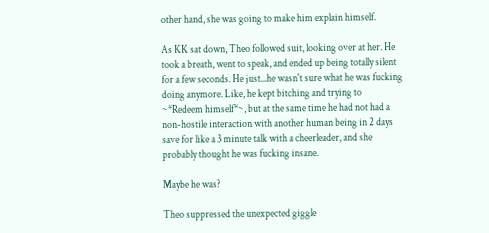other hand, she was going to make him explain himself.

As KK sat down, Theo followed suit, looking over at her. He took a breath, went to speak, and ended up being totally silent for a few seconds. He just...he wasn't sure what he was fucking doing anymore. Like, he kept bitching and trying to ~*Redeem himself*~, but at the same time he had not had a non-hostile interaction with another human being in 2 days save for like a 3 minute talk with a cheerleader, and she probably thought he was fucking insane.

Maybe he was?

Theo suppressed the unexpected giggle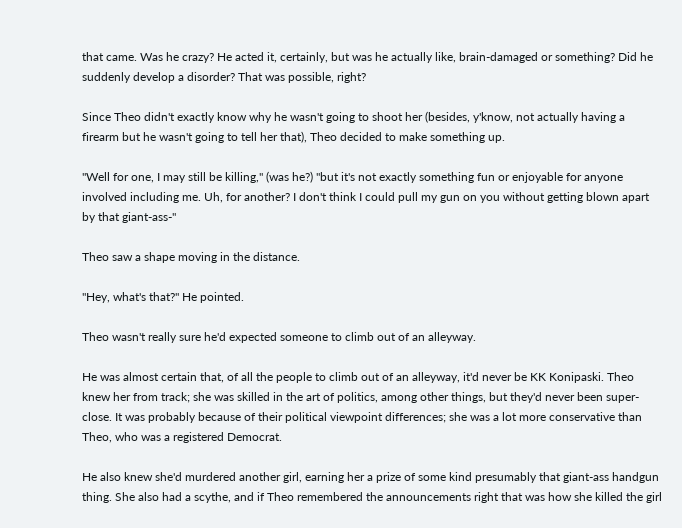that came. Was he crazy? He acted it, certainly, but was he actually like, brain-damaged or something? Did he suddenly develop a disorder? That was possible, right?

Since Theo didn't exactly know why he wasn't going to shoot her (besides, y'know, not actually having a firearm but he wasn't going to tell her that), Theo decided to make something up.

"Well for one, I may still be killing," (was he?) "but it's not exactly something fun or enjoyable for anyone involved including me. Uh, for another? I don't think I could pull my gun on you without getting blown apart by that giant-ass-"

Theo saw a shape moving in the distance.

"Hey, what's that?" He pointed.

Theo wasn't really sure he'd expected someone to climb out of an alleyway.

He was almost certain that, of all the people to climb out of an alleyway, it'd never be KK Konipaski. Theo knew her from track; she was skilled in the art of politics, among other things, but they'd never been super-close. It was probably because of their political viewpoint differences; she was a lot more conservative than Theo, who was a registered Democrat.

He also knew she'd murdered another girl, earning her a prize of some kind presumably that giant-ass handgun thing. She also had a scythe, and if Theo remembered the announcements right that was how she killed the girl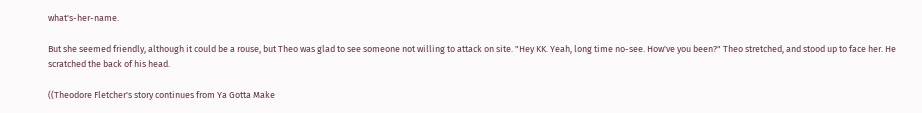what's-her-name.

But she seemed friendly, although it could be a rouse, but Theo was glad to see someone not willing to attack on site. "Hey KK. Yeah, long time no-see. How've you been?" Theo stretched, and stood up to face her. He scratched the back of his head.

((Theodore Fletcher's story continues from Ya Gotta Make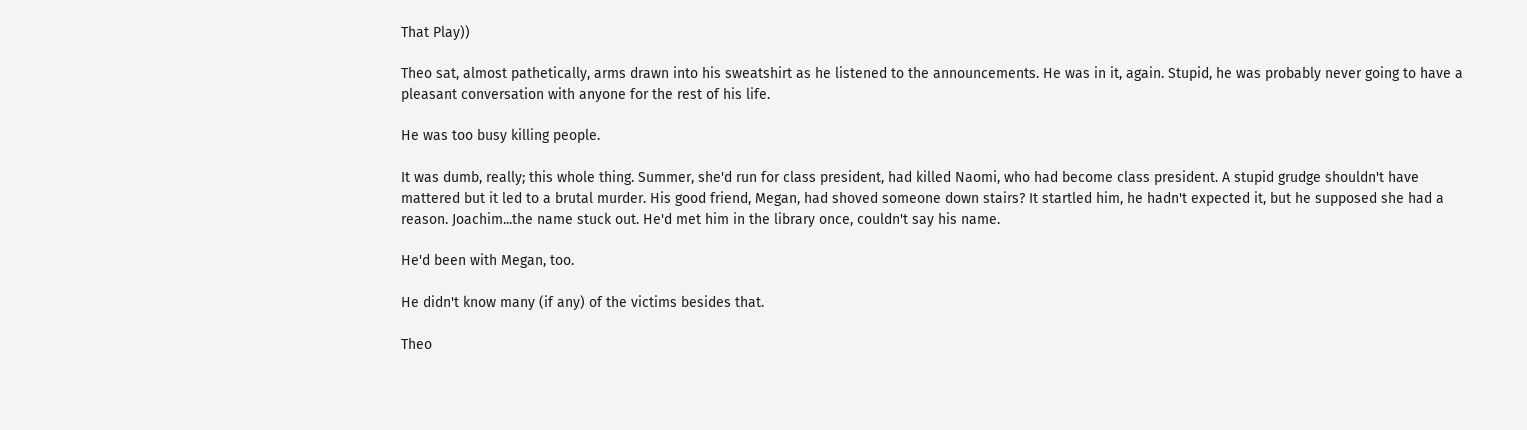That Play))

Theo sat, almost pathetically, arms drawn into his sweatshirt as he listened to the announcements. He was in it, again. Stupid, he was probably never going to have a pleasant conversation with anyone for the rest of his life.

He was too busy killing people.

It was dumb, really; this whole thing. Summer, she'd run for class president, had killed Naomi, who had become class president. A stupid grudge shouldn't have mattered but it led to a brutal murder. His good friend, Megan, had shoved someone down stairs? It startled him, he hadn't expected it, but he supposed she had a reason. Joachim...the name stuck out. He'd met him in the library once, couldn't say his name.

He'd been with Megan, too.

He didn't know many (if any) of the victims besides that.

Theo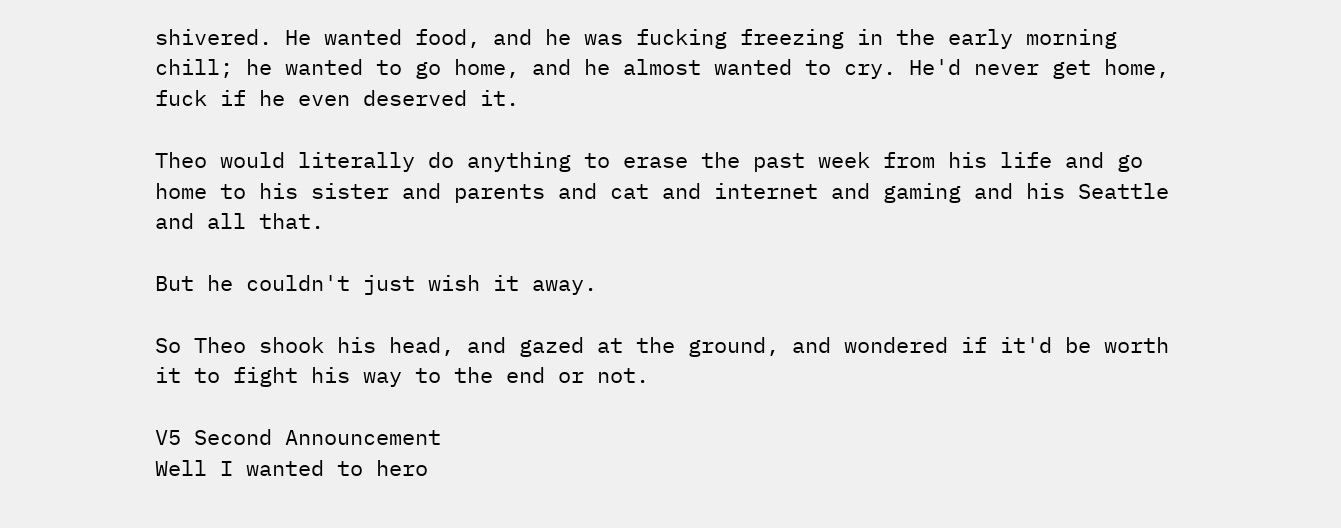shivered. He wanted food, and he was fucking freezing in the early morning chill; he wanted to go home, and he almost wanted to cry. He'd never get home, fuck if he even deserved it.

Theo would literally do anything to erase the past week from his life and go home to his sister and parents and cat and internet and gaming and his Seattle and all that.

But he couldn't just wish it away.

So Theo shook his head, and gazed at the ground, and wondered if it'd be worth it to fight his way to the end or not.

V5 Second Announcement
Well I wanted to hero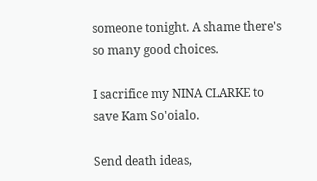someone tonight. A shame there's so many good choices.

I sacrifice my NINA CLARKE to save Kam So'oialo.

Send death ideas,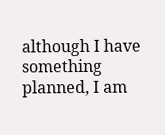although I have something planned, I am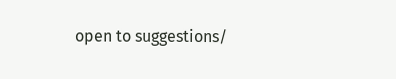open to suggestions/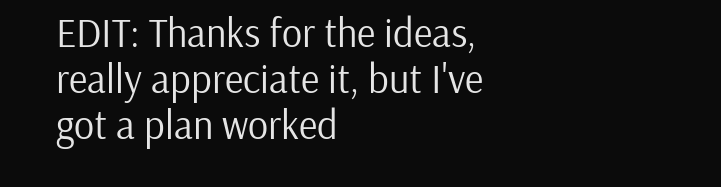EDIT: Thanks for the ideas, really appreciate it, but I've got a plan worked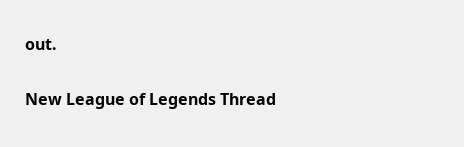out.

New League of Legends Thread